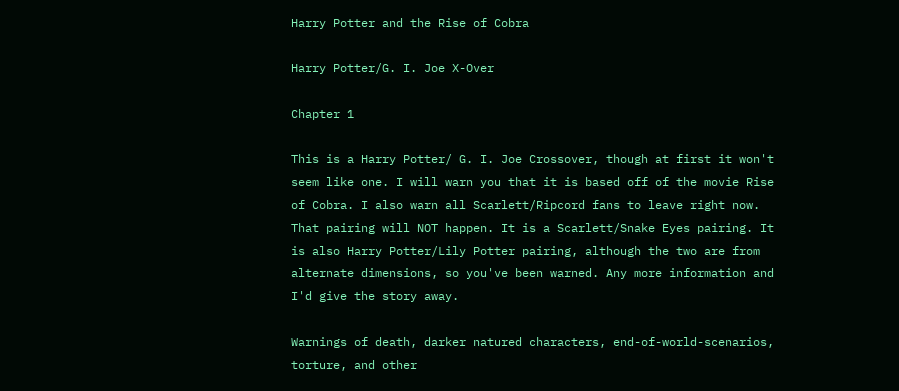Harry Potter and the Rise of Cobra

Harry Potter/G. I. Joe X-Over

Chapter 1

This is a Harry Potter/ G. I. Joe Crossover, though at first it won't seem like one. I will warn you that it is based off of the movie Rise of Cobra. I also warn all Scarlett/Ripcord fans to leave right now. That pairing will NOT happen. It is a Scarlett/Snake Eyes pairing. It is also Harry Potter/Lily Potter pairing, although the two are from alternate dimensions, so you've been warned. Any more information and I'd give the story away.

Warnings of death, darker natured characters, end-of-world-scenarios, torture, and other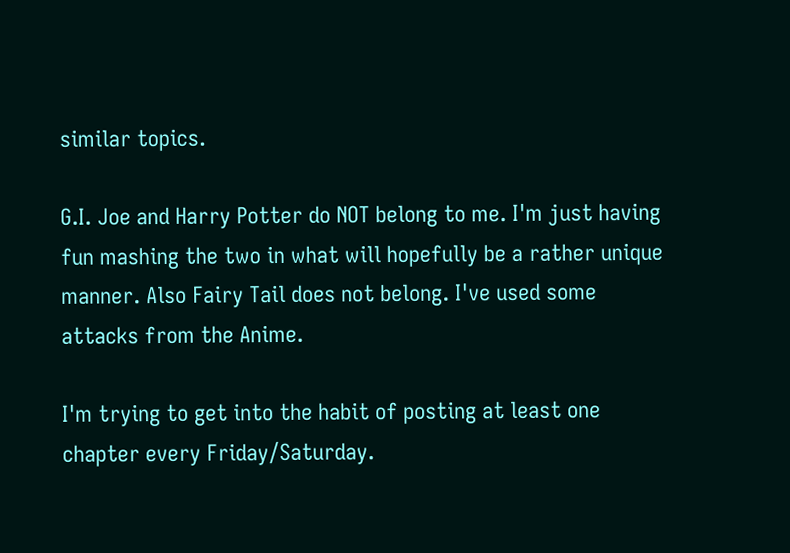similar topics.

G.I. Joe and Harry Potter do NOT belong to me. I'm just having fun mashing the two in what will hopefully be a rather unique manner. Also Fairy Tail does not belong. I've used some attacks from the Anime.

I'm trying to get into the habit of posting at least one chapter every Friday/Saturday.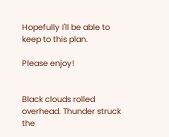Hopefully I'll be able to keep to this plan.

Please enjoy!


Black clouds rolled overhead. Thunder struck the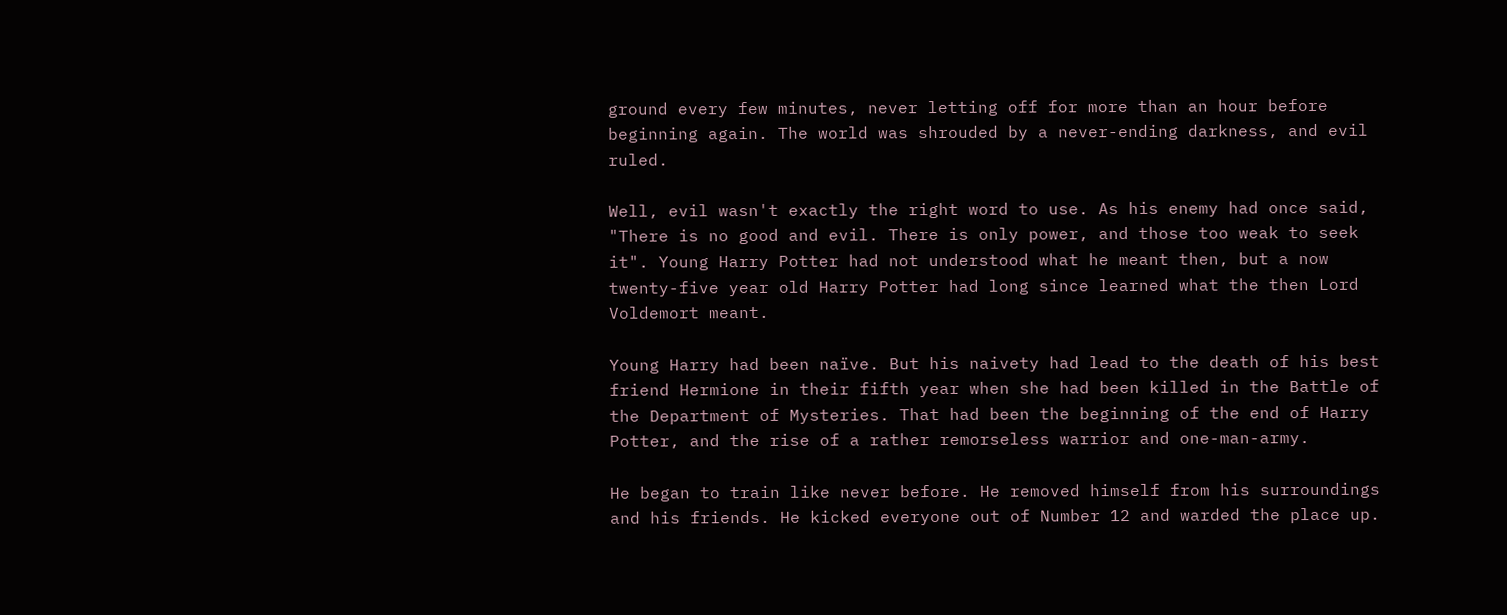ground every few minutes, never letting off for more than an hour before beginning again. The world was shrouded by a never-ending darkness, and evil ruled.

Well, evil wasn't exactly the right word to use. As his enemy had once said, "There is no good and evil. There is only power, and those too weak to seek it". Young Harry Potter had not understood what he meant then, but a now twenty-five year old Harry Potter had long since learned what the then Lord Voldemort meant.

Young Harry had been naïve. But his naivety had lead to the death of his best friend Hermione in their fifth year when she had been killed in the Battle of the Department of Mysteries. That had been the beginning of the end of Harry Potter, and the rise of a rather remorseless warrior and one-man-army.

He began to train like never before. He removed himself from his surroundings and his friends. He kicked everyone out of Number 12 and warded the place up.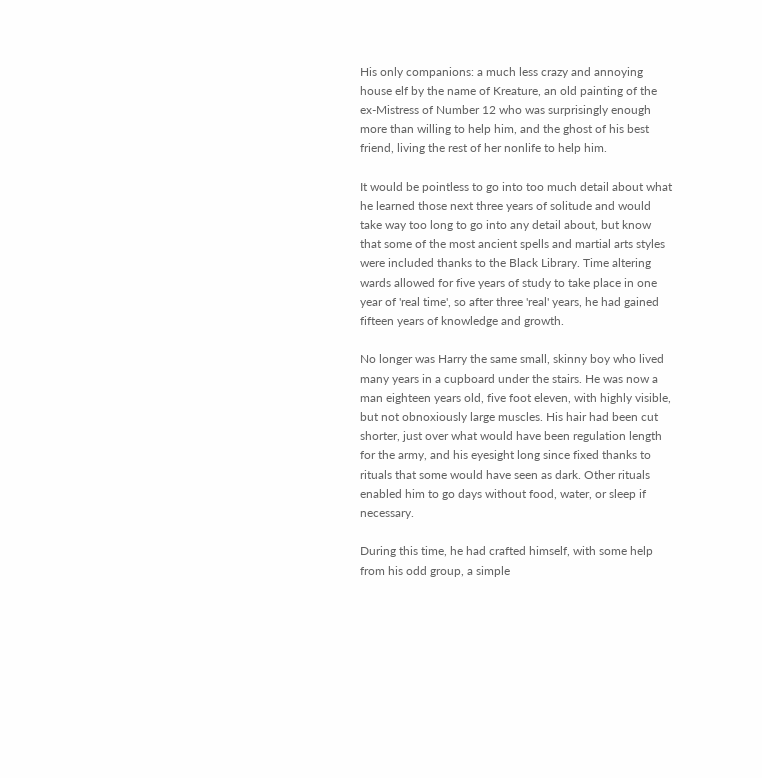His only companions: a much less crazy and annoying house elf by the name of Kreature, an old painting of the ex-Mistress of Number 12 who was surprisingly enough more than willing to help him, and the ghost of his best friend, living the rest of her nonlife to help him.

It would be pointless to go into too much detail about what he learned those next three years of solitude and would take way too long to go into any detail about, but know that some of the most ancient spells and martial arts styles were included thanks to the Black Library. Time altering wards allowed for five years of study to take place in one year of 'real time', so after three 'real' years, he had gained fifteen years of knowledge and growth.

No longer was Harry the same small, skinny boy who lived many years in a cupboard under the stairs. He was now a man eighteen years old, five foot eleven, with highly visible, but not obnoxiously large muscles. His hair had been cut shorter, just over what would have been regulation length for the army, and his eyesight long since fixed thanks to rituals that some would have seen as dark. Other rituals enabled him to go days without food, water, or sleep if necessary.

During this time, he had crafted himself, with some help from his odd group, a simple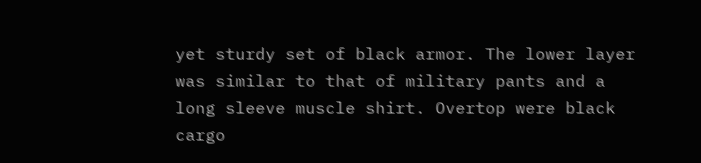yet sturdy set of black armor. The lower layer was similar to that of military pants and a long sleeve muscle shirt. Overtop were black cargo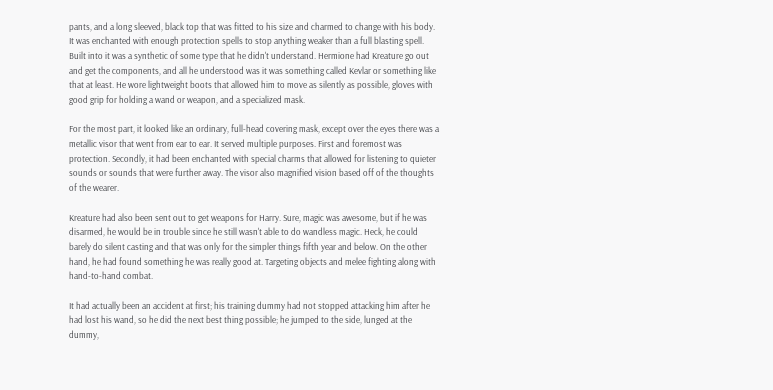pants, and a long sleeved, black top that was fitted to his size and charmed to change with his body. It was enchanted with enough protection spells to stop anything weaker than a full blasting spell. Built into it was a synthetic of some type that he didn't understand. Hermione had Kreature go out and get the components, and all he understood was it was something called Kevlar or something like that at least. He wore lightweight boots that allowed him to move as silently as possible, gloves with good grip for holding a wand or weapon, and a specialized mask.

For the most part, it looked like an ordinary, full-head covering mask, except over the eyes there was a metallic visor that went from ear to ear. It served multiple purposes. First and foremost was protection. Secondly, it had been enchanted with special charms that allowed for listening to quieter sounds or sounds that were further away. The visor also magnified vision based off of the thoughts of the wearer.

Kreature had also been sent out to get weapons for Harry. Sure, magic was awesome, but if he was disarmed, he would be in trouble since he still wasn't able to do wandless magic. Heck, he could barely do silent casting and that was only for the simpler things fifth year and below. On the other hand, he had found something he was really good at. Targeting objects and melee fighting along with hand-to-hand combat.

It had actually been an accident at first; his training dummy had not stopped attacking him after he had lost his wand, so he did the next best thing possible; he jumped to the side, lunged at the dummy,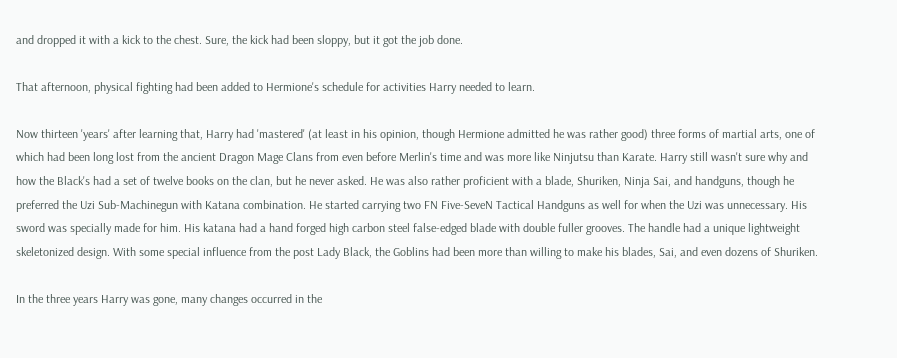and dropped it with a kick to the chest. Sure, the kick had been sloppy, but it got the job done.

That afternoon, physical fighting had been added to Hermione's schedule for activities Harry needed to learn.

Now thirteen 'years' after learning that, Harry had 'mastered' (at least in his opinion, though Hermione admitted he was rather good) three forms of martial arts, one of which had been long lost from the ancient Dragon Mage Clans from even before Merlin's time and was more like Ninjutsu than Karate. Harry still wasn't sure why and how the Black's had a set of twelve books on the clan, but he never asked. He was also rather proficient with a blade, Shuriken, Ninja Sai, and handguns, though he preferred the Uzi Sub-Machinegun with Katana combination. He started carrying two FN Five-SeveN Tactical Handguns as well for when the Uzi was unnecessary. His sword was specially made for him. His katana had a hand forged high carbon steel false-edged blade with double fuller grooves. The handle had a unique lightweight skeletonized design. With some special influence from the post Lady Black, the Goblins had been more than willing to make his blades, Sai, and even dozens of Shuriken.

In the three years Harry was gone, many changes occurred in the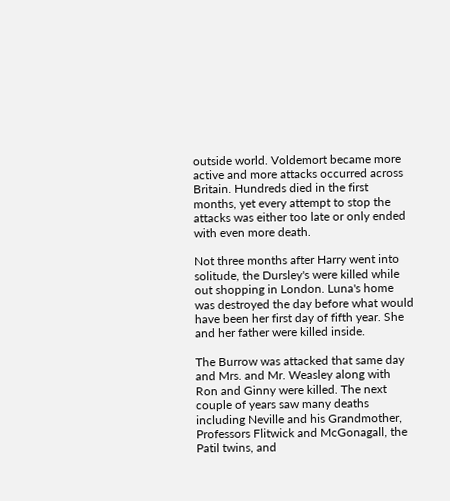outside world. Voldemort became more active and more attacks occurred across Britain. Hundreds died in the first months, yet every attempt to stop the attacks was either too late or only ended with even more death.

Not three months after Harry went into solitude, the Dursley's were killed while out shopping in London. Luna's home was destroyed the day before what would have been her first day of fifth year. She and her father were killed inside.

The Burrow was attacked that same day and Mrs. and Mr. Weasley along with Ron and Ginny were killed. The next couple of years saw many deaths including Neville and his Grandmother, Professors Flitwick and McGonagall, the Patil twins, and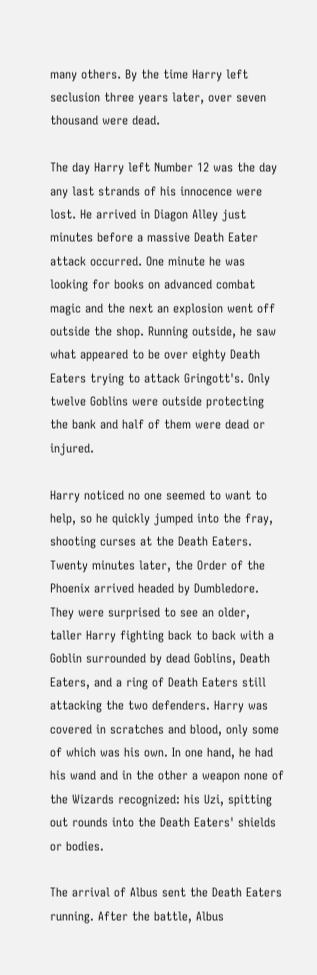many others. By the time Harry left seclusion three years later, over seven thousand were dead.

The day Harry left Number 12 was the day any last strands of his innocence were lost. He arrived in Diagon Alley just minutes before a massive Death Eater attack occurred. One minute he was looking for books on advanced combat magic and the next an explosion went off outside the shop. Running outside, he saw what appeared to be over eighty Death Eaters trying to attack Gringott's. Only twelve Goblins were outside protecting the bank and half of them were dead or injured.

Harry noticed no one seemed to want to help, so he quickly jumped into the fray, shooting curses at the Death Eaters. Twenty minutes later, the Order of the Phoenix arrived headed by Dumbledore. They were surprised to see an older, taller Harry fighting back to back with a Goblin surrounded by dead Goblins, Death Eaters, and a ring of Death Eaters still attacking the two defenders. Harry was covered in scratches and blood, only some of which was his own. In one hand, he had his wand and in the other a weapon none of the Wizards recognized: his Uzi, spitting out rounds into the Death Eaters' shields or bodies.

The arrival of Albus sent the Death Eaters running. After the battle, Albus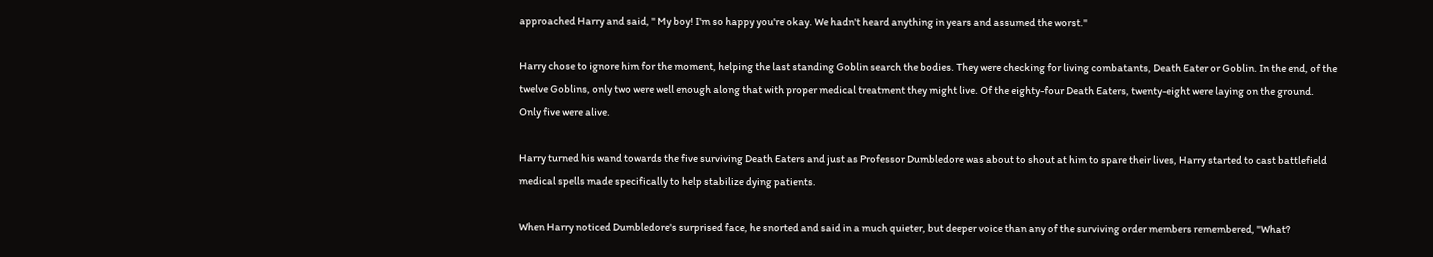approached Harry and said, " My boy! I'm so happy you're okay. We hadn't heard anything in years and assumed the worst."

Harry chose to ignore him for the moment, helping the last standing Goblin search the bodies. They were checking for living combatants, Death Eater or Goblin. In the end, of the twelve Goblins, only two were well enough along that with proper medical treatment they might live. Of the eighty-four Death Eaters, twenty-eight were laying on the ground. Only five were alive.

Harry turned his wand towards the five surviving Death Eaters and just as Professor Dumbledore was about to shout at him to spare their lives, Harry started to cast battlefield medical spells made specifically to help stabilize dying patients.

When Harry noticed Dumbledore's surprised face, he snorted and said in a much quieter, but deeper voice than any of the surviving order members remembered, "What?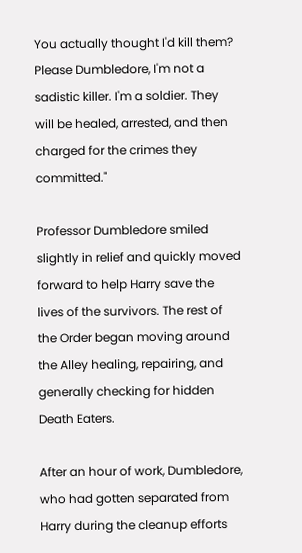You actually thought I'd kill them? Please Dumbledore, I'm not a sadistic killer. I'm a soldier. They will be healed, arrested, and then charged for the crimes they committed."

Professor Dumbledore smiled slightly in relief and quickly moved forward to help Harry save the lives of the survivors. The rest of the Order began moving around the Alley healing, repairing, and generally checking for hidden Death Eaters.

After an hour of work, Dumbledore, who had gotten separated from Harry during the cleanup efforts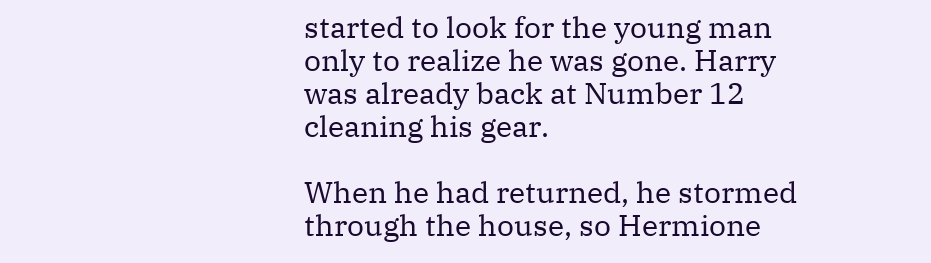started to look for the young man only to realize he was gone. Harry was already back at Number 12 cleaning his gear.

When he had returned, he stormed through the house, so Hermione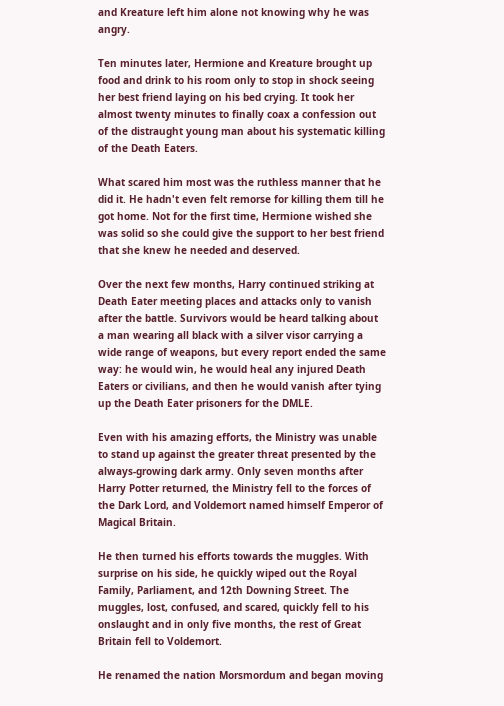and Kreature left him alone not knowing why he was angry.

Ten minutes later, Hermione and Kreature brought up food and drink to his room only to stop in shock seeing her best friend laying on his bed crying. It took her almost twenty minutes to finally coax a confession out of the distraught young man about his systematic killing of the Death Eaters.

What scared him most was the ruthless manner that he did it. He hadn't even felt remorse for killing them till he got home. Not for the first time, Hermione wished she was solid so she could give the support to her best friend that she knew he needed and deserved.

Over the next few months, Harry continued striking at Death Eater meeting places and attacks only to vanish after the battle. Survivors would be heard talking about a man wearing all black with a silver visor carrying a wide range of weapons, but every report ended the same way: he would win, he would heal any injured Death Eaters or civilians, and then he would vanish after tying up the Death Eater prisoners for the DMLE.

Even with his amazing efforts, the Ministry was unable to stand up against the greater threat presented by the always-growing dark army. Only seven months after Harry Potter returned, the Ministry fell to the forces of the Dark Lord, and Voldemort named himself Emperor of Magical Britain.

He then turned his efforts towards the muggles. With surprise on his side, he quickly wiped out the Royal Family, Parliament, and 12th Downing Street. The muggles, lost, confused, and scared, quickly fell to his onslaught and in only five months, the rest of Great Britain fell to Voldemort.

He renamed the nation Morsmordum and began moving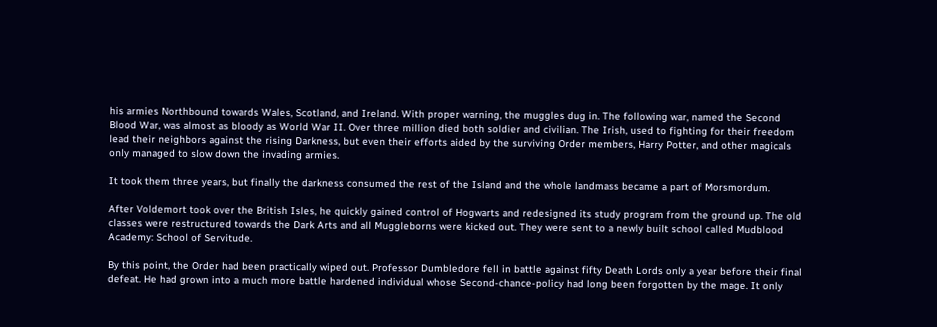his armies Northbound towards Wales, Scotland, and Ireland. With proper warning, the muggles dug in. The following war, named the Second Blood War, was almost as bloody as World War II. Over three million died both soldier and civilian. The Irish, used to fighting for their freedom lead their neighbors against the rising Darkness, but even their efforts aided by the surviving Order members, Harry Potter, and other magicals only managed to slow down the invading armies.

It took them three years, but finally the darkness consumed the rest of the Island and the whole landmass became a part of Morsmordum.

After Voldemort took over the British Isles, he quickly gained control of Hogwarts and redesigned its study program from the ground up. The old classes were restructured towards the Dark Arts and all Muggleborns were kicked out. They were sent to a newly built school called Mudblood Academy: School of Servitude.

By this point, the Order had been practically wiped out. Professor Dumbledore fell in battle against fifty Death Lords only a year before their final defeat. He had grown into a much more battle hardened individual whose Second-chance-policy had long been forgotten by the mage. It only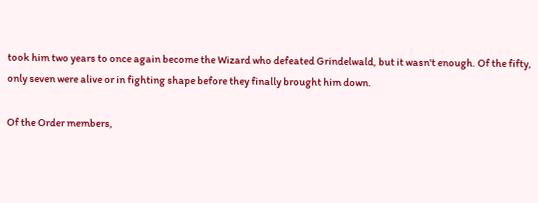took him two years to once again become the Wizard who defeated Grindelwald, but it wasn't enough. Of the fifty, only seven were alive or in fighting shape before they finally brought him down.

Of the Order members,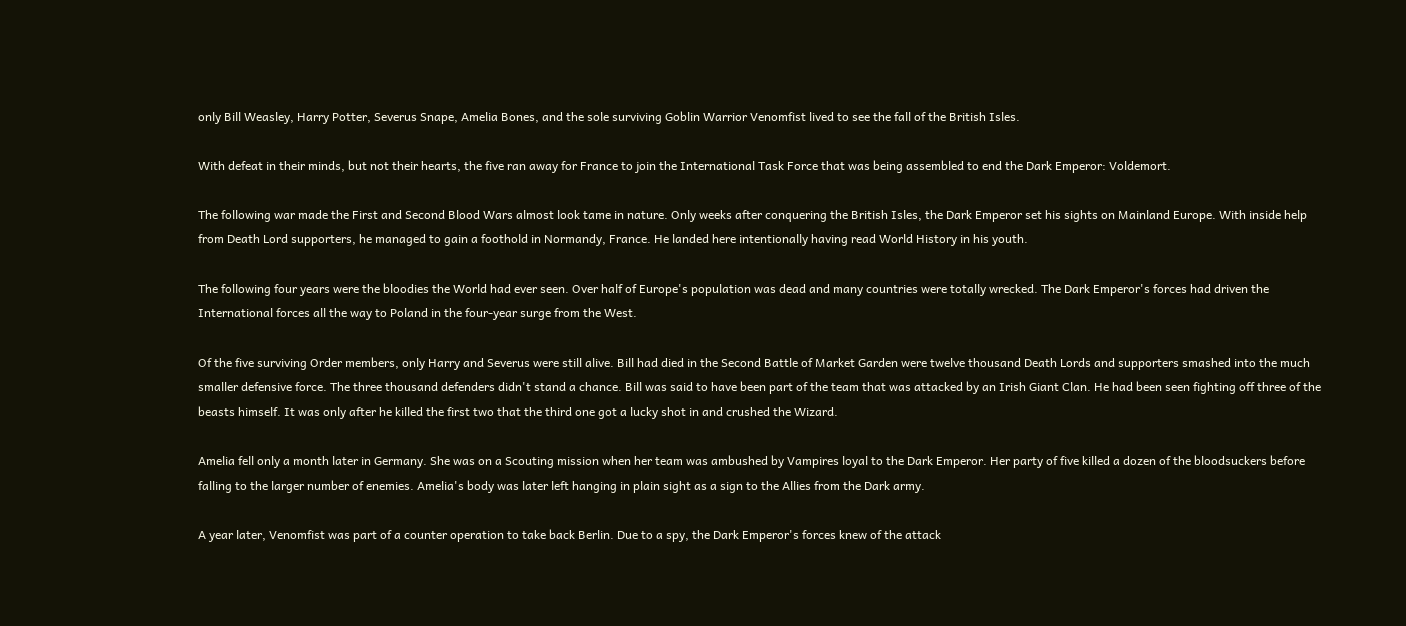only Bill Weasley, Harry Potter, Severus Snape, Amelia Bones, and the sole surviving Goblin Warrior Venomfist lived to see the fall of the British Isles.

With defeat in their minds, but not their hearts, the five ran away for France to join the International Task Force that was being assembled to end the Dark Emperor: Voldemort.

The following war made the First and Second Blood Wars almost look tame in nature. Only weeks after conquering the British Isles, the Dark Emperor set his sights on Mainland Europe. With inside help from Death Lord supporters, he managed to gain a foothold in Normandy, France. He landed here intentionally having read World History in his youth.

The following four years were the bloodies the World had ever seen. Over half of Europe's population was dead and many countries were totally wrecked. The Dark Emperor's forces had driven the International forces all the way to Poland in the four-year surge from the West.

Of the five surviving Order members, only Harry and Severus were still alive. Bill had died in the Second Battle of Market Garden were twelve thousand Death Lords and supporters smashed into the much smaller defensive force. The three thousand defenders didn't stand a chance. Bill was said to have been part of the team that was attacked by an Irish Giant Clan. He had been seen fighting off three of the beasts himself. It was only after he killed the first two that the third one got a lucky shot in and crushed the Wizard.

Amelia fell only a month later in Germany. She was on a Scouting mission when her team was ambushed by Vampires loyal to the Dark Emperor. Her party of five killed a dozen of the bloodsuckers before falling to the larger number of enemies. Amelia's body was later left hanging in plain sight as a sign to the Allies from the Dark army.

A year later, Venomfist was part of a counter operation to take back Berlin. Due to a spy, the Dark Emperor's forces knew of the attack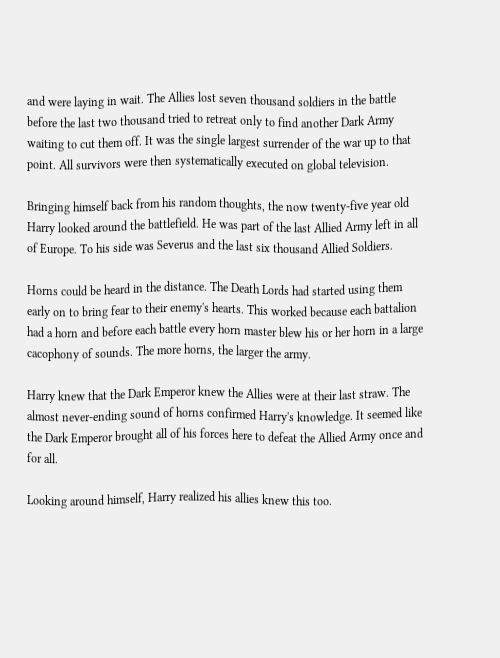and were laying in wait. The Allies lost seven thousand soldiers in the battle before the last two thousand tried to retreat only to find another Dark Army waiting to cut them off. It was the single largest surrender of the war up to that point. All survivors were then systematically executed on global television.

Bringing himself back from his random thoughts, the now twenty-five year old Harry looked around the battlefield. He was part of the last Allied Army left in all of Europe. To his side was Severus and the last six thousand Allied Soldiers.

Horns could be heard in the distance. The Death Lords had started using them early on to bring fear to their enemy's hearts. This worked because each battalion had a horn and before each battle every horn master blew his or her horn in a large cacophony of sounds. The more horns, the larger the army.

Harry knew that the Dark Emperor knew the Allies were at their last straw. The almost never-ending sound of horns confirmed Harry's knowledge. It seemed like the Dark Emperor brought all of his forces here to defeat the Allied Army once and for all.

Looking around himself, Harry realized his allies knew this too.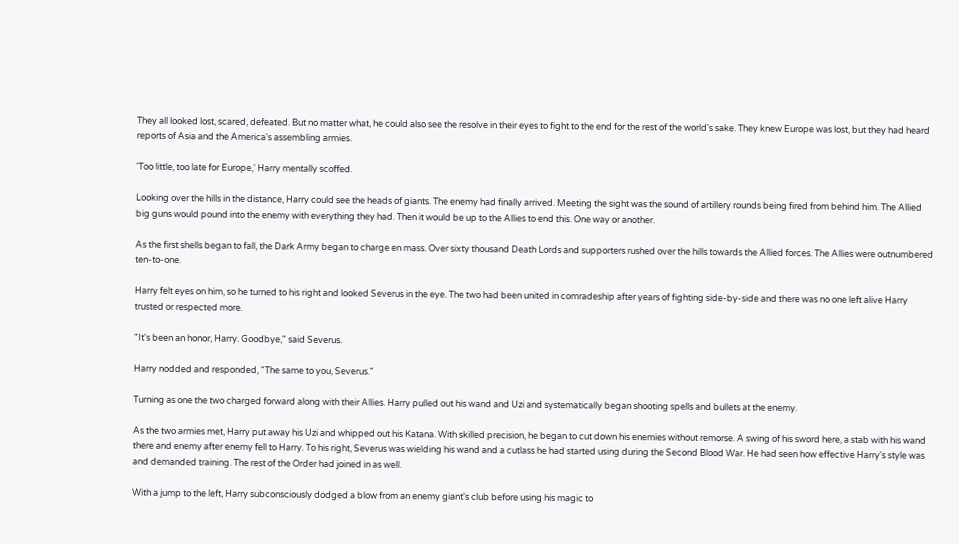They all looked lost, scared, defeated. But no matter what, he could also see the resolve in their eyes to fight to the end for the rest of the world's sake. They knew Europe was lost, but they had heard reports of Asia and the America's assembling armies.

'Too little, too late for Europe,' Harry mentally scoffed.

Looking over the hills in the distance, Harry could see the heads of giants. The enemy had finally arrived. Meeting the sight was the sound of artillery rounds being fired from behind him. The Allied big guns would pound into the enemy with everything they had. Then it would be up to the Allies to end this. One way or another.

As the first shells began to fall, the Dark Army began to charge en mass. Over sixty thousand Death Lords and supporters rushed over the hills towards the Allied forces. The Allies were outnumbered ten-to-one.

Harry felt eyes on him, so he turned to his right and looked Severus in the eye. The two had been united in comradeship after years of fighting side-by-side and there was no one left alive Harry trusted or respected more.

"It's been an honor, Harry. Goodbye," said Severus.

Harry nodded and responded, "The same to you, Severus."

Turning as one the two charged forward along with their Allies. Harry pulled out his wand and Uzi and systematically began shooting spells and bullets at the enemy.

As the two armies met, Harry put away his Uzi and whipped out his Katana. With skilled precision, he began to cut down his enemies without remorse. A swing of his sword here, a stab with his wand there and enemy after enemy fell to Harry. To his right, Severus was wielding his wand and a cutlass he had started using during the Second Blood War. He had seen how effective Harry's style was and demanded training. The rest of the Order had joined in as well.

With a jump to the left, Harry subconsciously dodged a blow from an enemy giant's club before using his magic to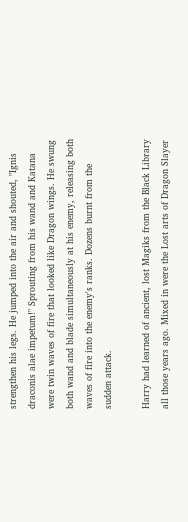strengthen his legs. He jumped into the air and shouted, "Ignis draconis alae impetum!" Sprouting from his wand and Katana were twin waves of fire that looked like Dragon wings. He swung both wand and blade simultaneously at his enemy, releasing both waves of fire into the enemy's ranks. Dozens burnt from the sudden attack.

Harry had learned of ancient, lost Magiks from the Black Library all those years ago. Mixed in were the Lost arts of Dragon Slayer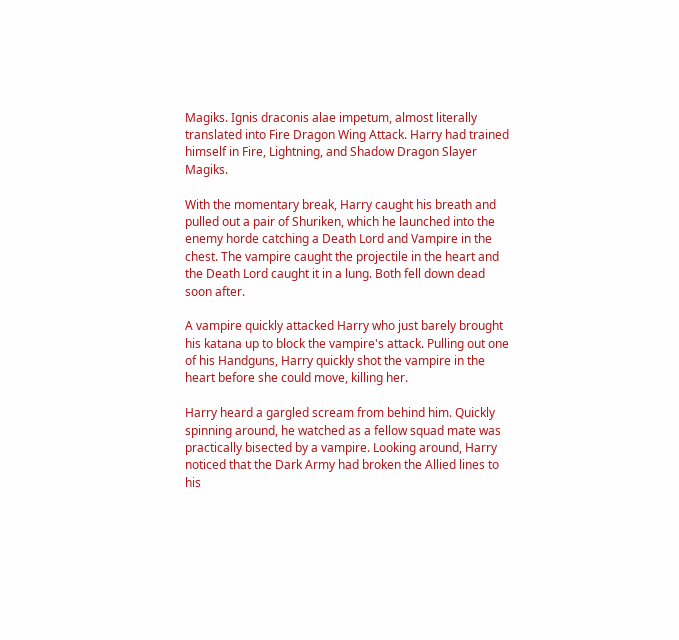Magiks. Ignis draconis alae impetum, almost literally translated into Fire Dragon Wing Attack. Harry had trained himself in Fire, Lightning, and Shadow Dragon Slayer Magiks.

With the momentary break, Harry caught his breath and pulled out a pair of Shuriken, which he launched into the enemy horde catching a Death Lord and Vampire in the chest. The vampire caught the projectile in the heart and the Death Lord caught it in a lung. Both fell down dead soon after.

A vampire quickly attacked Harry who just barely brought his katana up to block the vampire's attack. Pulling out one of his Handguns, Harry quickly shot the vampire in the heart before she could move, killing her.

Harry heard a gargled scream from behind him. Quickly spinning around, he watched as a fellow squad mate was practically bisected by a vampire. Looking around, Harry noticed that the Dark Army had broken the Allied lines to his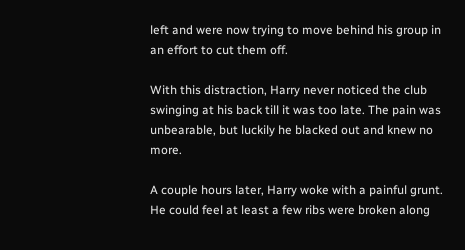left and were now trying to move behind his group in an effort to cut them off.

With this distraction, Harry never noticed the club swinging at his back till it was too late. The pain was unbearable, but luckily he blacked out and knew no more.

A couple hours later, Harry woke with a painful grunt. He could feel at least a few ribs were broken along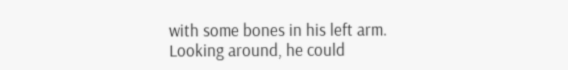with some bones in his left arm. Looking around, he could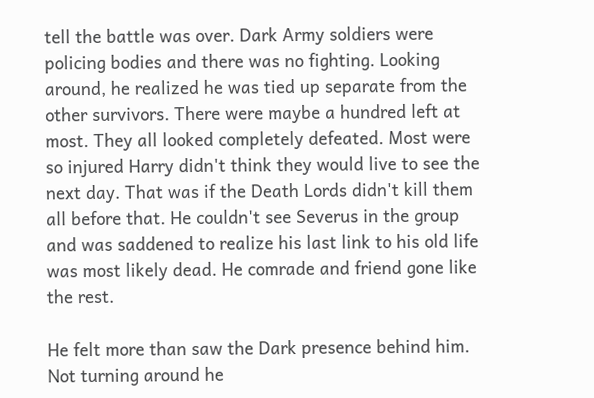tell the battle was over. Dark Army soldiers were policing bodies and there was no fighting. Looking around, he realized he was tied up separate from the other survivors. There were maybe a hundred left at most. They all looked completely defeated. Most were so injured Harry didn't think they would live to see the next day. That was if the Death Lords didn't kill them all before that. He couldn't see Severus in the group and was saddened to realize his last link to his old life was most likely dead. He comrade and friend gone like the rest.

He felt more than saw the Dark presence behind him. Not turning around he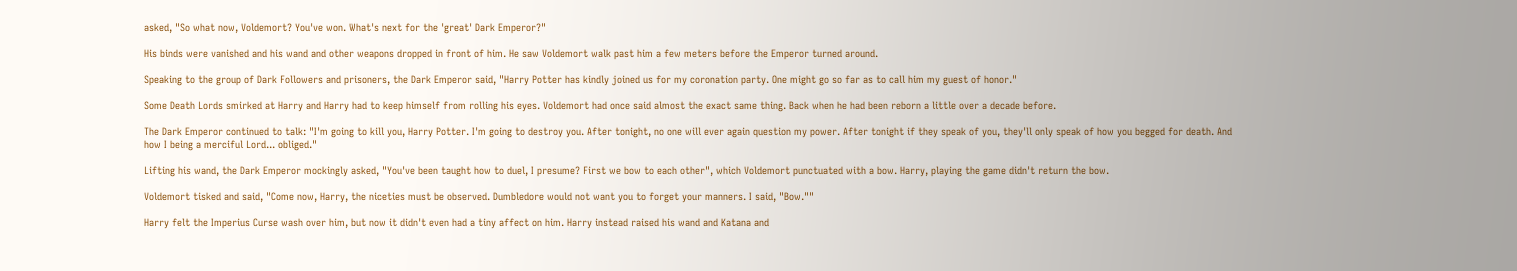asked, "So what now, Voldemort? You've won. What's next for the 'great' Dark Emperor?"

His binds were vanished and his wand and other weapons dropped in front of him. He saw Voldemort walk past him a few meters before the Emperor turned around.

Speaking to the group of Dark Followers and prisoners, the Dark Emperor said, "Harry Potter has kindly joined us for my coronation party. One might go so far as to call him my guest of honor."

Some Death Lords smirked at Harry and Harry had to keep himself from rolling his eyes. Voldemort had once said almost the exact same thing. Back when he had been reborn a little over a decade before.

The Dark Emperor continued to talk: "I'm going to kill you, Harry Potter. I'm going to destroy you. After tonight, no one will ever again question my power. After tonight if they speak of you, they'll only speak of how you begged for death. And how I being a merciful Lord... obliged."

Lifting his wand, the Dark Emperor mockingly asked, "You've been taught how to duel, I presume? First we bow to each other", which Voldemort punctuated with a bow. Harry, playing the game didn't return the bow.

Voldemort tisked and said, "Come now, Harry, the niceties must be observed. Dumbledore would not want you to forget your manners. I said, "Bow.""

Harry felt the Imperius Curse wash over him, but now it didn't even had a tiny affect on him. Harry instead raised his wand and Katana and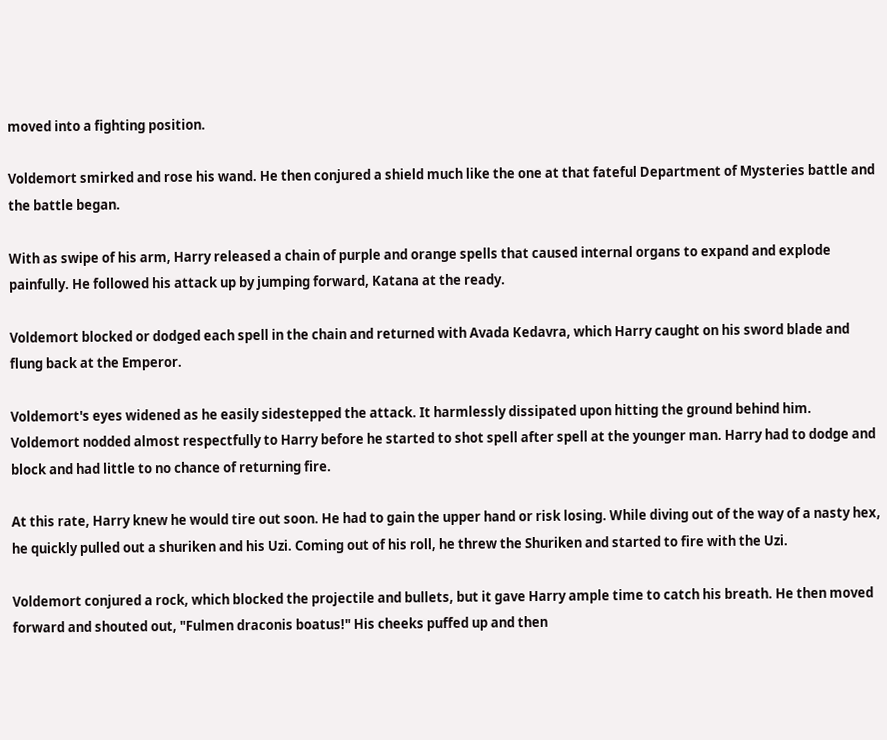moved into a fighting position.

Voldemort smirked and rose his wand. He then conjured a shield much like the one at that fateful Department of Mysteries battle and the battle began.

With as swipe of his arm, Harry released a chain of purple and orange spells that caused internal organs to expand and explode painfully. He followed his attack up by jumping forward, Katana at the ready.

Voldemort blocked or dodged each spell in the chain and returned with Avada Kedavra, which Harry caught on his sword blade and flung back at the Emperor.

Voldemort's eyes widened as he easily sidestepped the attack. It harmlessly dissipated upon hitting the ground behind him. Voldemort nodded almost respectfully to Harry before he started to shot spell after spell at the younger man. Harry had to dodge and block and had little to no chance of returning fire.

At this rate, Harry knew he would tire out soon. He had to gain the upper hand or risk losing. While diving out of the way of a nasty hex, he quickly pulled out a shuriken and his Uzi. Coming out of his roll, he threw the Shuriken and started to fire with the Uzi.

Voldemort conjured a rock, which blocked the projectile and bullets, but it gave Harry ample time to catch his breath. He then moved forward and shouted out, "Fulmen draconis boatus!" His cheeks puffed up and then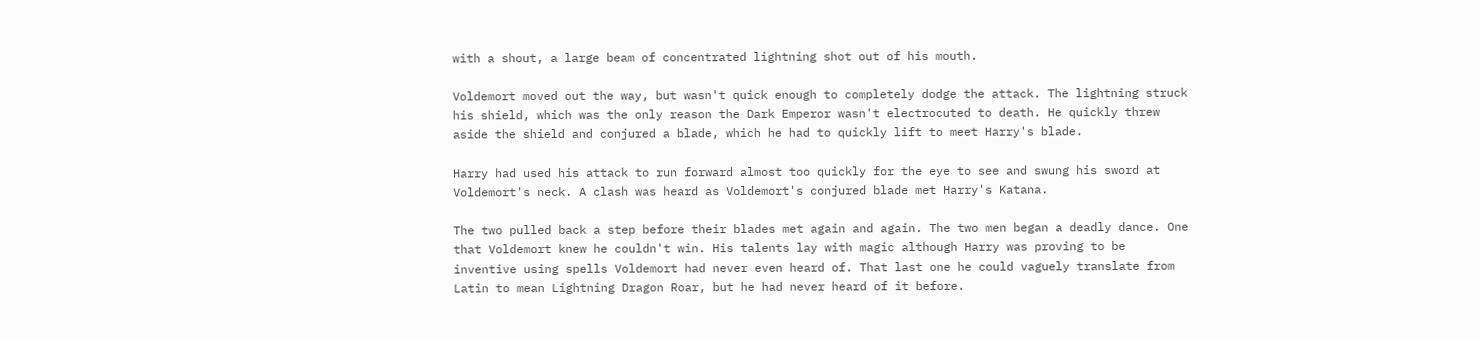with a shout, a large beam of concentrated lightning shot out of his mouth.

Voldemort moved out the way, but wasn't quick enough to completely dodge the attack. The lightning struck his shield, which was the only reason the Dark Emperor wasn't electrocuted to death. He quickly threw aside the shield and conjured a blade, which he had to quickly lift to meet Harry's blade.

Harry had used his attack to run forward almost too quickly for the eye to see and swung his sword at Voldemort's neck. A clash was heard as Voldemort's conjured blade met Harry's Katana.

The two pulled back a step before their blades met again and again. The two men began a deadly dance. One that Voldemort knew he couldn't win. His talents lay with magic although Harry was proving to be inventive using spells Voldemort had never even heard of. That last one he could vaguely translate from Latin to mean Lightning Dragon Roar, but he had never heard of it before.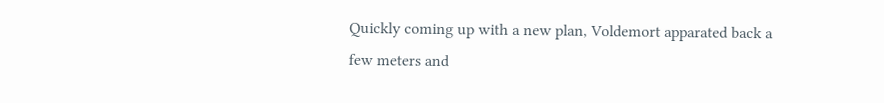Quickly coming up with a new plan, Voldemort apparated back a few meters and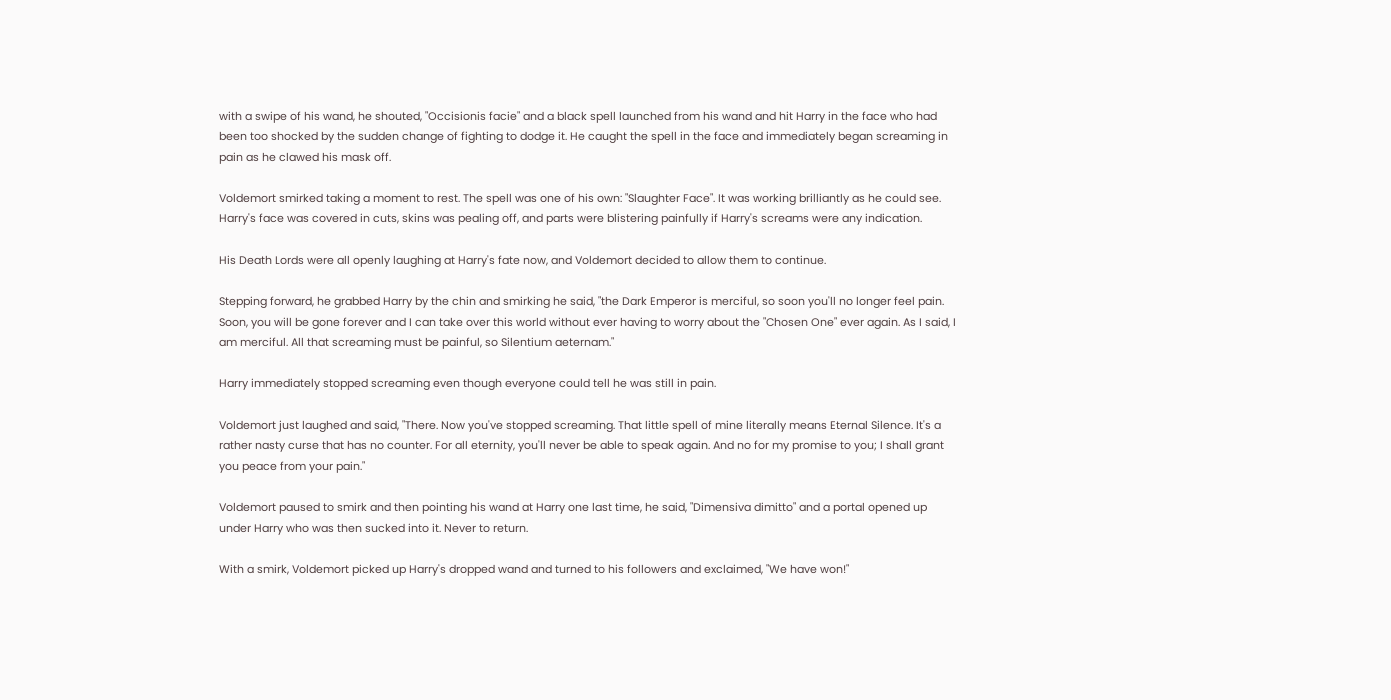with a swipe of his wand, he shouted, "Occisionis facie" and a black spell launched from his wand and hit Harry in the face who had been too shocked by the sudden change of fighting to dodge it. He caught the spell in the face and immediately began screaming in pain as he clawed his mask off.

Voldemort smirked taking a moment to rest. The spell was one of his own: "Slaughter Face". It was working brilliantly as he could see. Harry's face was covered in cuts, skins was pealing off, and parts were blistering painfully if Harry's screams were any indication.

His Death Lords were all openly laughing at Harry's fate now, and Voldemort decided to allow them to continue.

Stepping forward, he grabbed Harry by the chin and smirking he said, "the Dark Emperor is merciful, so soon you'll no longer feel pain. Soon, you will be gone forever and I can take over this world without ever having to worry about the "Chosen One" ever again. As I said, I am merciful. All that screaming must be painful, so Silentium aeternam."

Harry immediately stopped screaming even though everyone could tell he was still in pain.

Voldemort just laughed and said, "There. Now you've stopped screaming. That little spell of mine literally means Eternal Silence. It's a rather nasty curse that has no counter. For all eternity, you'll never be able to speak again. And no for my promise to you; I shall grant you peace from your pain."

Voldemort paused to smirk and then pointing his wand at Harry one last time, he said, "Dimensiva dimitto" and a portal opened up under Harry who was then sucked into it. Never to return.

With a smirk, Voldemort picked up Harry's dropped wand and turned to his followers and exclaimed, "We have won!"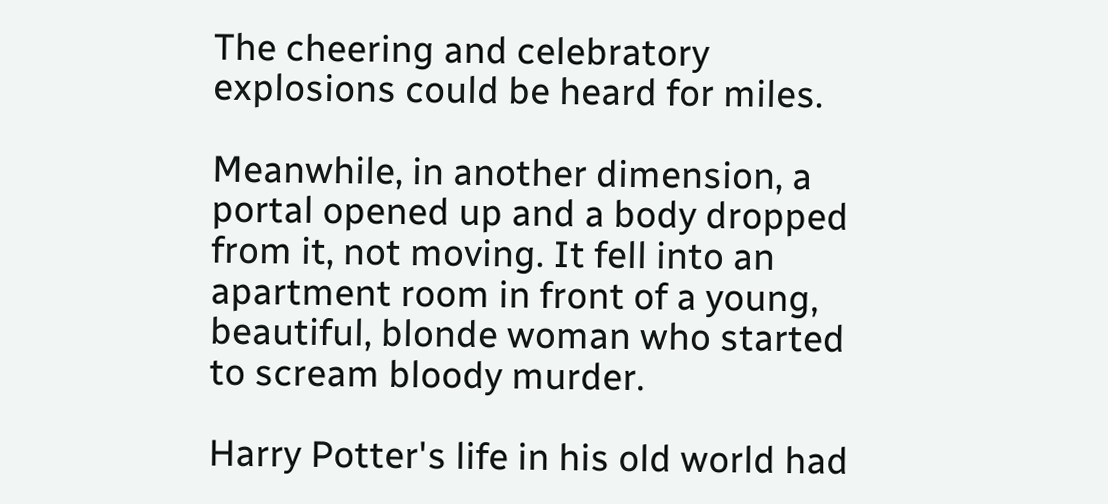The cheering and celebratory explosions could be heard for miles.

Meanwhile, in another dimension, a portal opened up and a body dropped from it, not moving. It fell into an apartment room in front of a young, beautiful, blonde woman who started to scream bloody murder.

Harry Potter's life in his old world had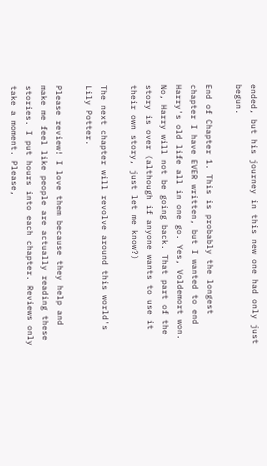ended, but his journey in this new one had only just begun.

End of Chapter 1. This is probably the longest chapter I have EVER written, but I wanted to end Harry's old life all in one go. Yes, Voldemort won. No, Harry will not be going back. That part of the story is over (although if anyone wants to use it their own story, just let me know?)

The next chapter will revolve around this world's Lily Potter.

Please review! I love them because they help and make me feel like people are actually reading these stories. I put hours into each chapter. Reviews only take a moment. Please,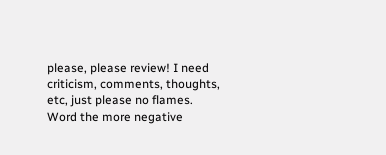please, please review! I need criticism, comments, thoughts, etc, just please no flames. Word the more negative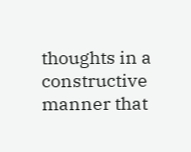thoughts in a constructive manner that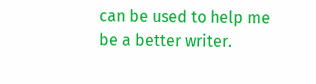can be used to help me be a better writer.